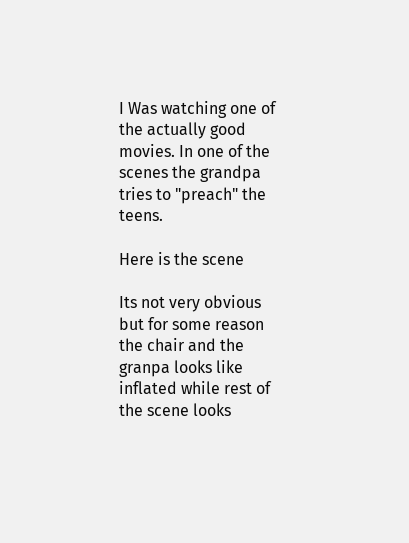I Was watching one of the actually good movies. In one of the scenes the grandpa tries to "preach" the teens.

Here is the scene

Its not very obvious but for some reason the chair and the granpa looks like inflated while rest of the scene looks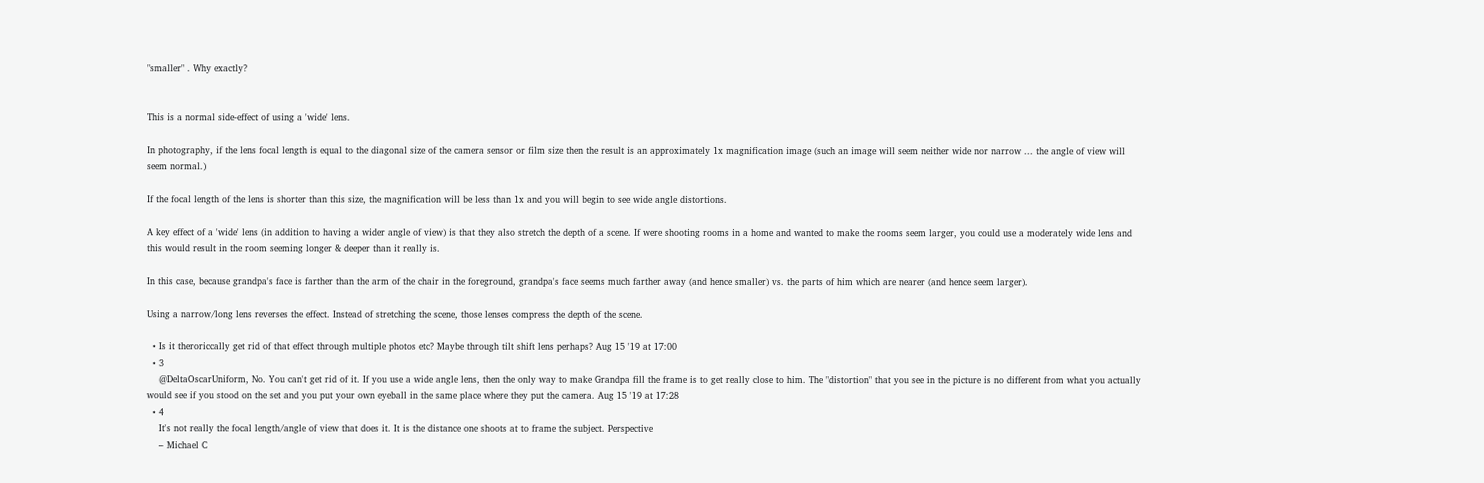"smaller" . Why exactly?


This is a normal side-effect of using a 'wide' lens.

In photography, if the lens focal length is equal to the diagonal size of the camera sensor or film size then the result is an approximately 1x magnification image (such an image will seem neither wide nor narrow ... the angle of view will seem normal.)

If the focal length of the lens is shorter than this size, the magnification will be less than 1x and you will begin to see wide angle distortions.

A key effect of a 'wide' lens (in addition to having a wider angle of view) is that they also stretch the depth of a scene. If were shooting rooms in a home and wanted to make the rooms seem larger, you could use a moderately wide lens and this would result in the room seeming longer & deeper than it really is.

In this case, because grandpa's face is farther than the arm of the chair in the foreground, grandpa's face seems much farther away (and hence smaller) vs. the parts of him which are nearer (and hence seem larger).

Using a narrow/long lens reverses the effect. Instead of stretching the scene, those lenses compress the depth of the scene.

  • Is it theroriccally get rid of that effect through multiple photos etc? Maybe through tilt shift lens perhaps? Aug 15 '19 at 17:00
  • 3
    @DeltaOscarUniform, No. You can't get rid of it. If you use a wide angle lens, then the only way to make Grandpa fill the frame is to get really close to him. The "distortion" that you see in the picture is no different from what you actually would see if you stood on the set and you put your own eyeball in the same place where they put the camera. Aug 15 '19 at 17:28
  • 4
    It's not really the focal length/angle of view that does it. It is the distance one shoots at to frame the subject. Perspective
    – Michael C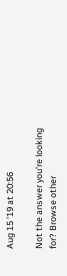Aug 15 '19 at 20:56

Not the answer you're looking for? Browse other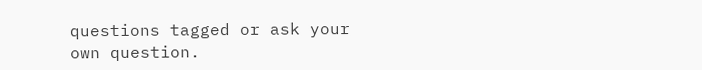questions tagged or ask your own question.